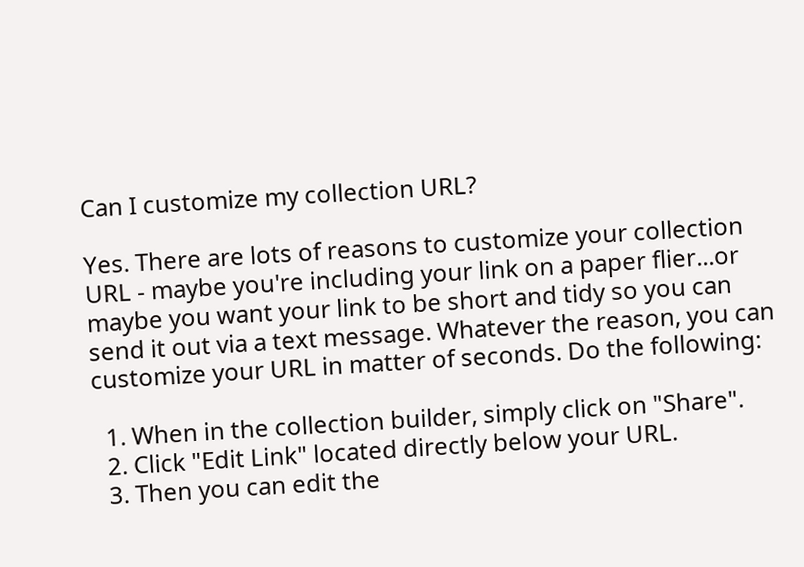Can I customize my collection URL?

Yes. There are lots of reasons to customize your collection URL - maybe you're including your link on a paper flier...or maybe you want your link to be short and tidy so you can send it out via a text message. Whatever the reason, you can customize your URL in matter of seconds. Do the following:

  1. When in the collection builder, simply click on "Share".
  2. Click "Edit Link" located directly below your URL.
  3. Then you can edit the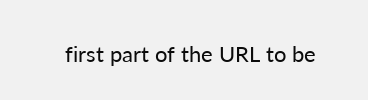first part of the URL to be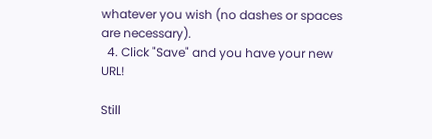whatever you wish (no dashes or spaces are necessary).
  4. Click "Save" and you have your new URL!

Still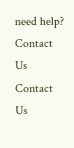need help? Contact Us Contact Us